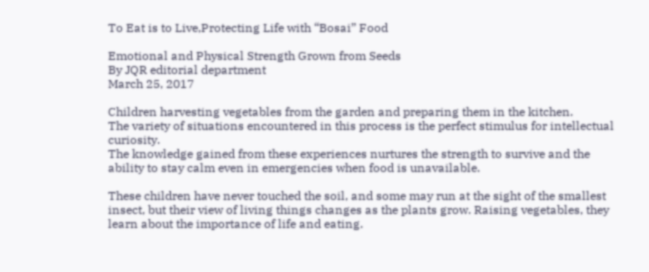To Eat is to Live,Protecting Life with “Bosai” Food

Emotional and Physical Strength Grown from Seeds
By JQR editorial department
March 25, 2017

Children harvesting vegetables from the garden and preparing them in the kitchen.
The variety of situations encountered in this process is the perfect stimulus for intellectual curiosity.
The knowledge gained from these experiences nurtures the strength to survive and the ability to stay calm even in emergencies when food is unavailable.

These children have never touched the soil, and some may run at the sight of the smallest insect, but their view of living things changes as the plants grow. Raising vegetables, they learn about the importance of life and eating.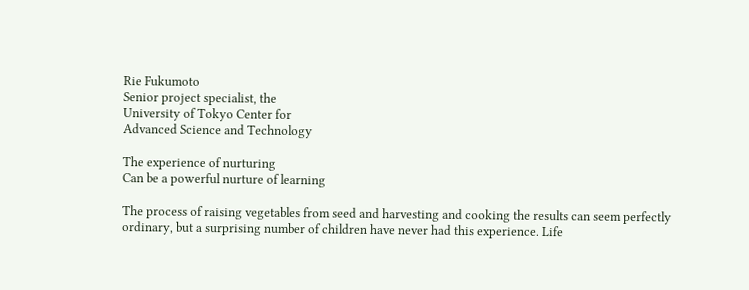Rie Fukumoto
Senior project specialist, the
University of Tokyo Center for
Advanced Science and Technology

The experience of nurturing
Can be a powerful nurture of learning

The process of raising vegetables from seed and harvesting and cooking the results can seem perfectly ordinary, but a surprising number of children have never had this experience. Life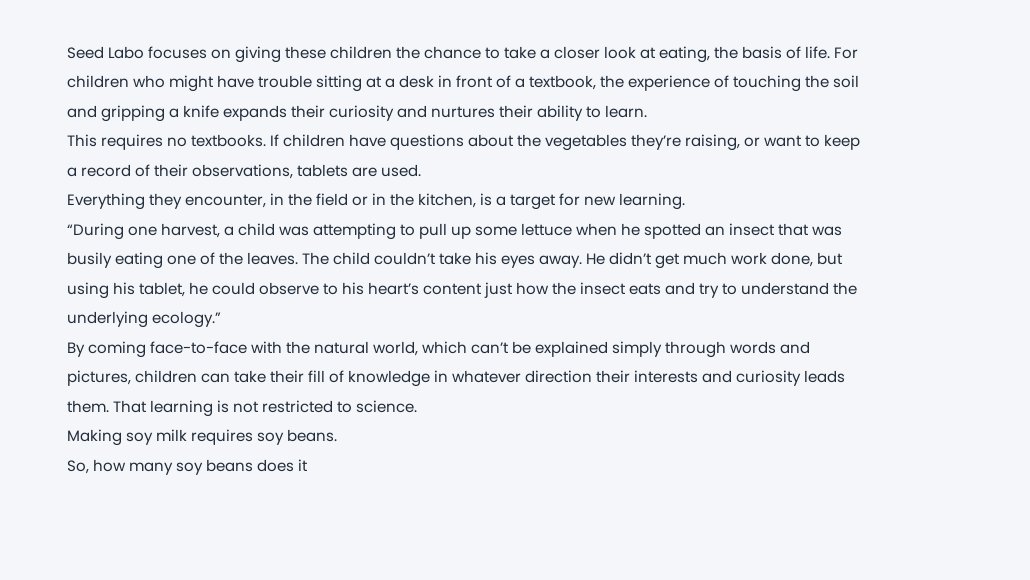Seed Labo focuses on giving these children the chance to take a closer look at eating, the basis of life. For children who might have trouble sitting at a desk in front of a textbook, the experience of touching the soil and gripping a knife expands their curiosity and nurtures their ability to learn.
This requires no textbooks. If children have questions about the vegetables they’re raising, or want to keep a record of their observations, tablets are used.
Everything they encounter, in the field or in the kitchen, is a target for new learning.
“During one harvest, a child was attempting to pull up some lettuce when he spotted an insect that was busily eating one of the leaves. The child couldn’t take his eyes away. He didn’t get much work done, but using his tablet, he could observe to his heart’s content just how the insect eats and try to understand the underlying ecology.”
By coming face-to-face with the natural world, which can’t be explained simply through words and pictures, children can take their fill of knowledge in whatever direction their interests and curiosity leads them. That learning is not restricted to science.
Making soy milk requires soy beans.
So, how many soy beans does it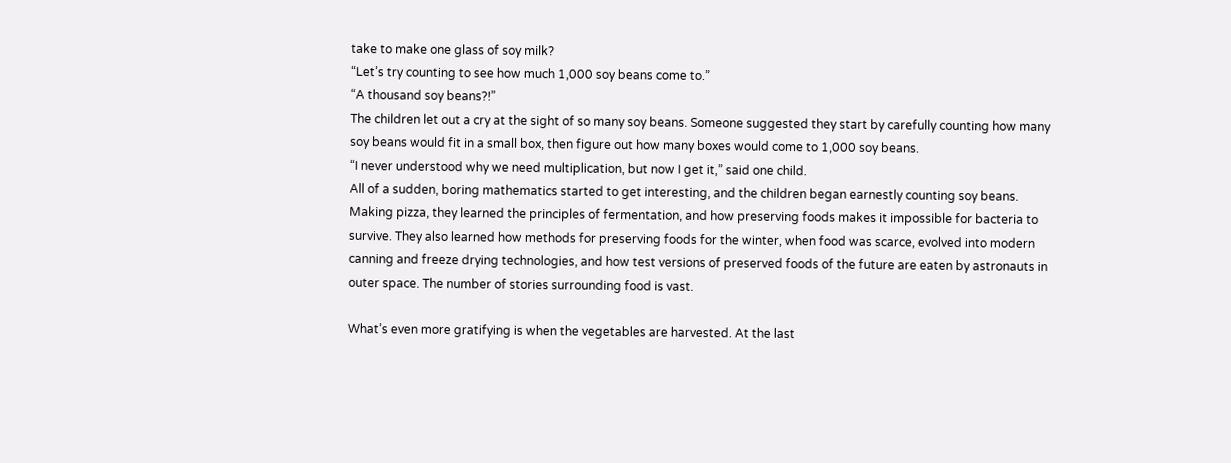take to make one glass of soy milk?
“Let’s try counting to see how much 1,000 soy beans come to.”
“A thousand soy beans?!”
The children let out a cry at the sight of so many soy beans. Someone suggested they start by carefully counting how many soy beans would fit in a small box, then figure out how many boxes would come to 1,000 soy beans.
“I never understood why we need multiplication, but now I get it,” said one child.
All of a sudden, boring mathematics started to get interesting, and the children began earnestly counting soy beans.
Making pizza, they learned the principles of fermentation, and how preserving foods makes it impossible for bacteria to survive. They also learned how methods for preserving foods for the winter, when food was scarce, evolved into modern canning and freeze drying technologies, and how test versions of preserved foods of the future are eaten by astronauts in outer space. The number of stories surrounding food is vast.

What’s even more gratifying is when the vegetables are harvested. At the last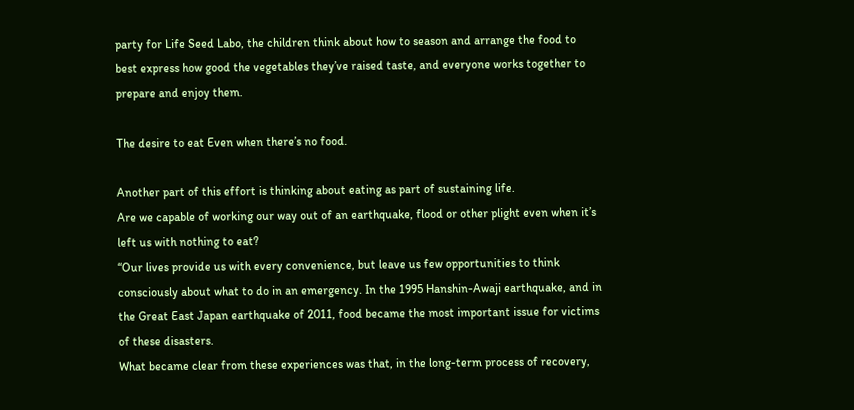party for Life Seed Labo, the children think about how to season and arrange the food to best express how good the vegetables they’ve raised taste, and everyone works together to prepare and enjoy them.

The desire to eat Even when there’s no food.

Another part of this effort is thinking about eating as part of sustaining life.
Are we capable of working our way out of an earthquake, flood or other plight even when it’s left us with nothing to eat?
“Our lives provide us with every convenience, but leave us few opportunities to think consciously about what to do in an emergency. In the 1995 Hanshin-Awaji earthquake, and in the Great East Japan earthquake of 2011, food became the most important issue for victims of these disasters.
What became clear from these experiences was that, in the long-term process of recovery,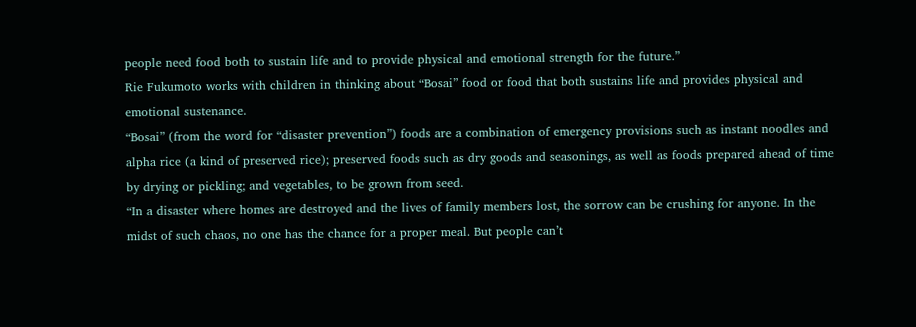people need food both to sustain life and to provide physical and emotional strength for the future.”
Rie Fukumoto works with children in thinking about “Bosai” food or food that both sustains life and provides physical and emotional sustenance.
“Bosai” (from the word for “disaster prevention”) foods are a combination of emergency provisions such as instant noodles and alpha rice (a kind of preserved rice); preserved foods such as dry goods and seasonings, as well as foods prepared ahead of time by drying or pickling; and vegetables, to be grown from seed.
“In a disaster where homes are destroyed and the lives of family members lost, the sorrow can be crushing for anyone. In the midst of such chaos, no one has the chance for a proper meal. But people can’t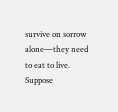survive on sorrow alone—they need to eat to live. Suppose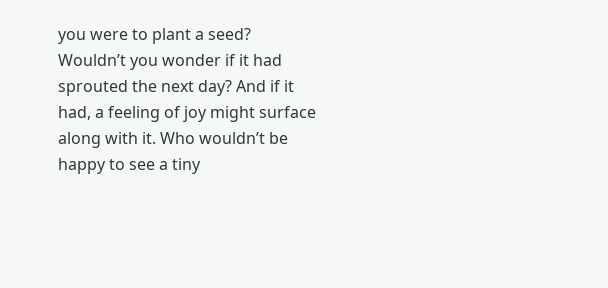you were to plant a seed?
Wouldn’t you wonder if it had sprouted the next day? And if it had, a feeling of joy might surface along with it. Who wouldn’t be happy to see a tiny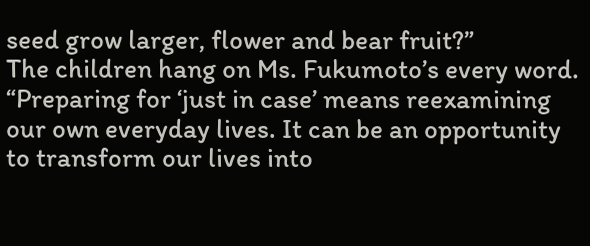seed grow larger, flower and bear fruit?”
The children hang on Ms. Fukumoto’s every word.
“Preparing for ‘just in case’ means reexamining our own everyday lives. It can be an opportunity to transform our lives into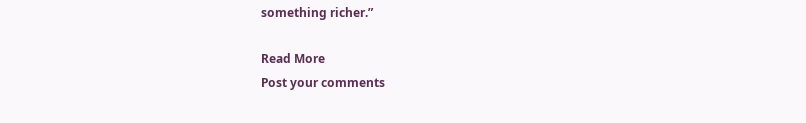something richer.”

Read More
Post your comments